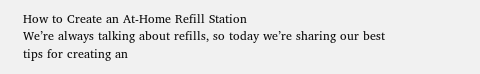How to Create an At-Home Refill Station
We’re always talking about refills, so today we’re sharing our best tips for creating an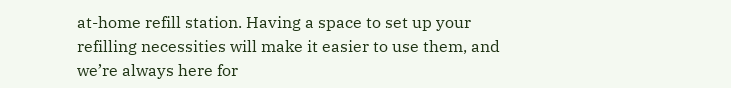at-home refill station. Having a space to set up your refilling necessities will make it easier to use them, and we’re always here for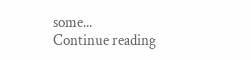some...
Continue reading